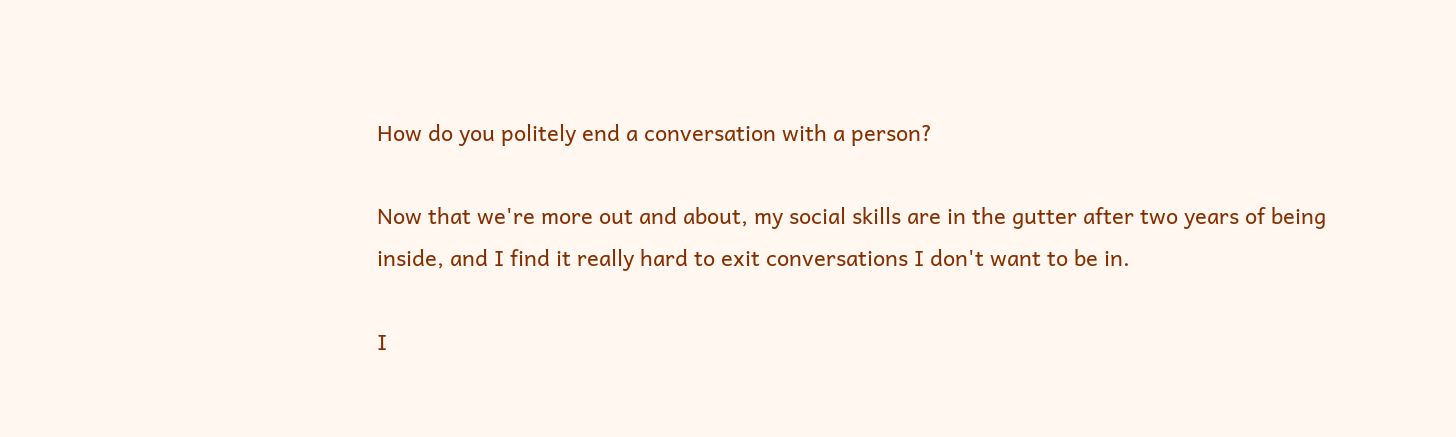How do you politely end a conversation with a person?

Now that we're more out and about, my social skills are in the gutter after two years of being inside, and I find it really hard to exit conversations I don't want to be in.

I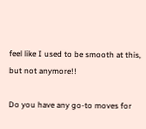feel like I used to be smooth at this, but not anymore!!

Do you have any go-to moves for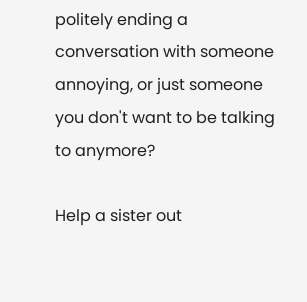politely ending a conversation with someone annoying, or just someone you don't want to be talking to anymore?

Help a sister out